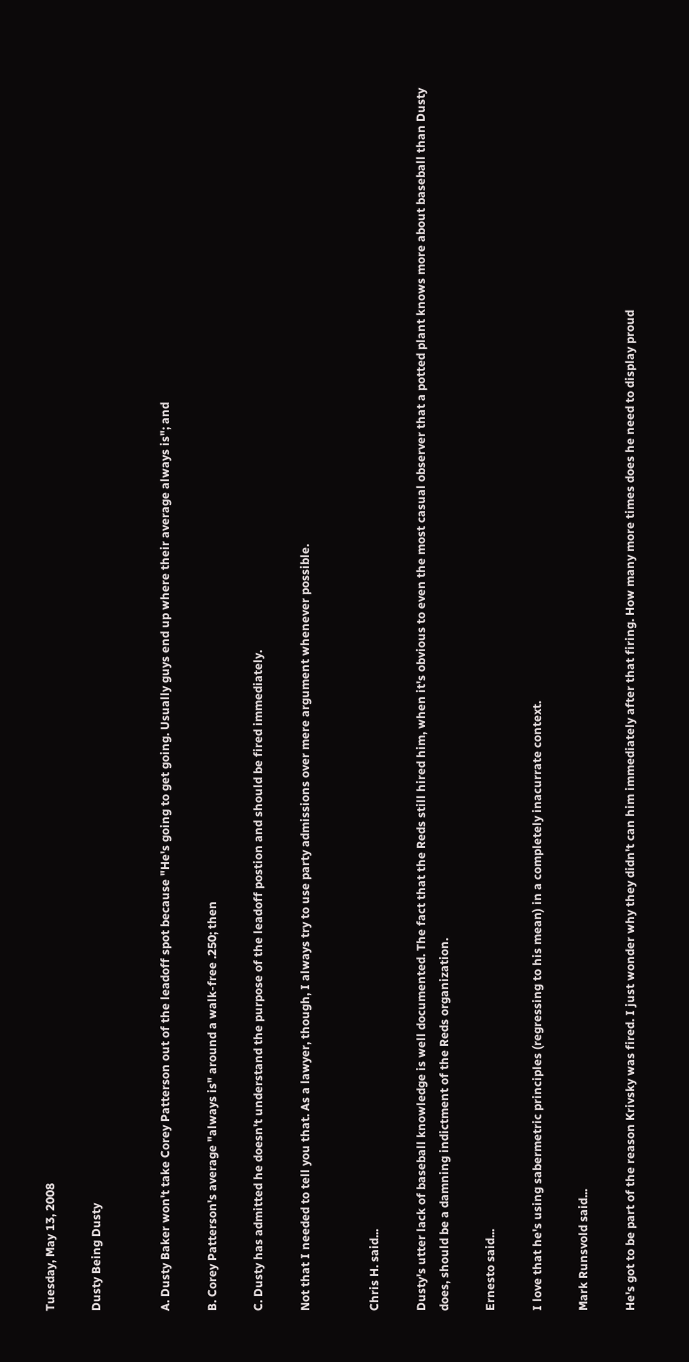Tuesday, May 13, 2008

Dusty Being Dusty


A. Dusty Baker won't take Corey Patterson out of the leadoff spot because "He's going to get going. Usually guys end up where their average always is"; and

B. Corey Patterson's average "always is" around a walk-free .250; then

C. Dusty has admitted he doesn't understand the purpose of the leadoff postion and should be fired immediately.

Not that I needed to tell you that. As a lawyer, though, I always try to use party admissions over mere argument whenever possible.


Chris H. said...

Dusty's utter lack of baseball knowledge is well documented. The fact that the Reds still hired him, when it's obvious to even the most casual observer that a potted plant knows more about baseball than Dusty does, should be a damning indictment of the Reds organization.

Ernesto said...

I love that he's using sabermetric principles (regressing to his mean) in a completely inacurrate context.

Mark Runsvold said...

He's got to be part of the reason Krivsky was fired. I just wonder why they didn't can him immediately after that firing. How many more times does he need to display proud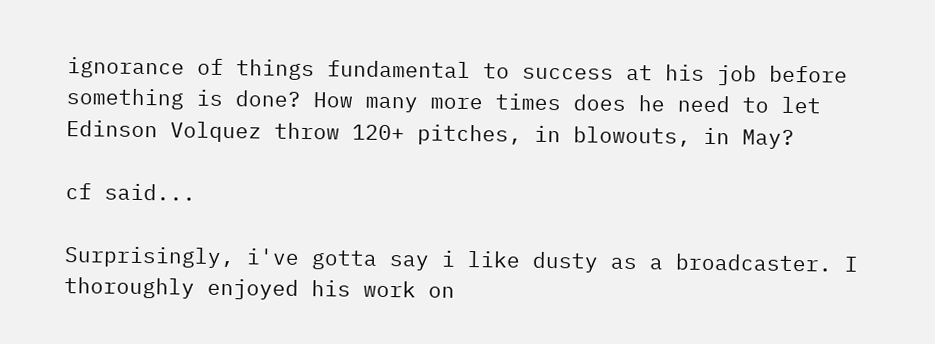ignorance of things fundamental to success at his job before something is done? How many more times does he need to let Edinson Volquez throw 120+ pitches, in blowouts, in May?

cf said...

Surprisingly, i've gotta say i like dusty as a broadcaster. I thoroughly enjoyed his work on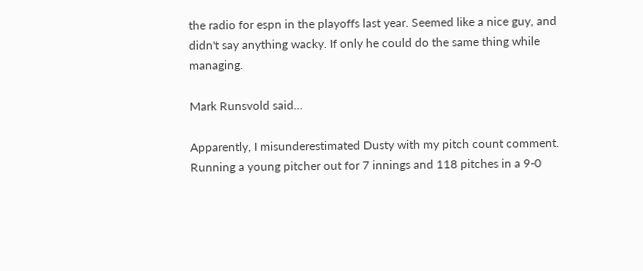the radio for espn in the playoffs last year. Seemed like a nice guy, and didn't say anything wacky. If only he could do the same thing while managing.

Mark Runsvold said...

Apparently, I misunderestimated Dusty with my pitch count comment. Running a young pitcher out for 7 innings and 118 pitches in a 9-0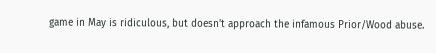game in May is ridiculous, but doesn't approach the infamous Prior/Wood abuse.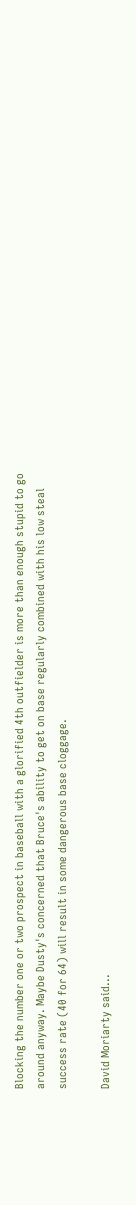Blocking the number one or two prospect in baseball with a glorified 4th outfielder is more than enough stupid to go around anyway. Maybe Dusty's concerned that Bruce's ability to get on base regularly combined with his low steal success rate (40 for 64) will result in some dangerous base cloggage.

David Moriarty said...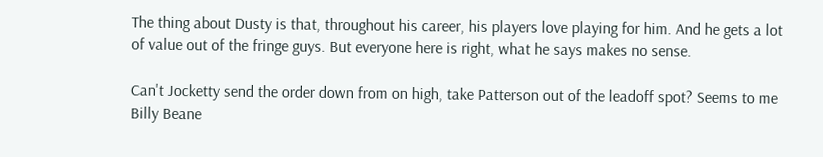The thing about Dusty is that, throughout his career, his players love playing for him. And he gets a lot of value out of the fringe guys. But everyone here is right, what he says makes no sense.

Can't Jocketty send the order down from on high, take Patterson out of the leadoff spot? Seems to me Billy Beane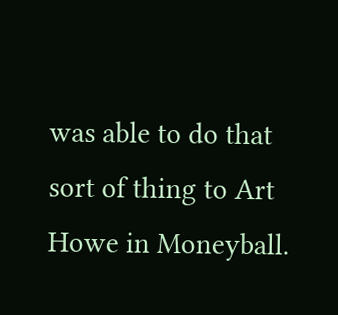was able to do that sort of thing to Art Howe in Moneyball.